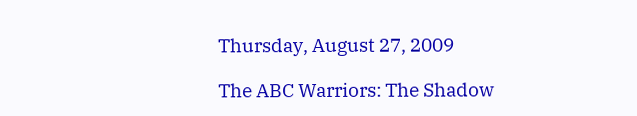Thursday, August 27, 2009

The ABC Warriors: The Shadow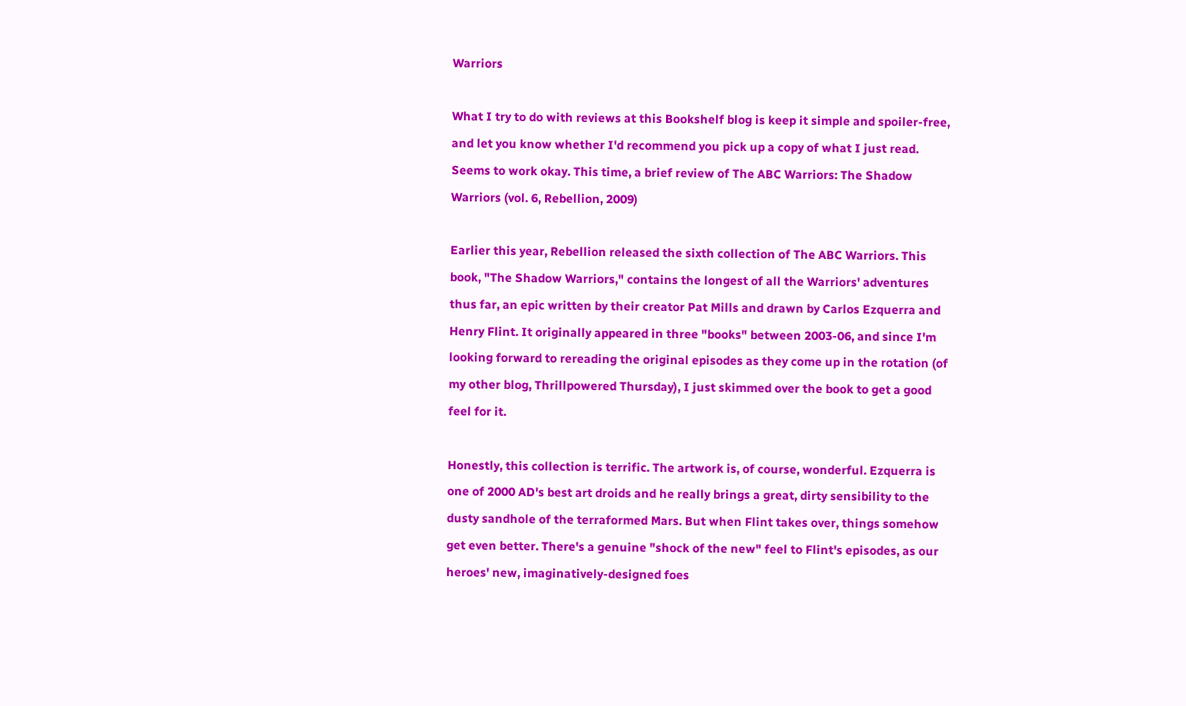Warriors

What I try to do with reviews at this Bookshelf blog is keep it simple and spoiler-free, and let you know whether I'd recommend you pick up a copy of what I just read. Seems to work okay. This time, a brief review of The ABC Warriors: The Shadow Warriors (vol. 6, Rebellion, 2009)

Earlier this year, Rebellion released the sixth collection of The ABC Warriors. This book, "The Shadow Warriors," contains the longest of all the Warriors' adventures thus far, an epic written by their creator Pat Mills and drawn by Carlos Ezquerra and Henry Flint. It originally appeared in three "books" between 2003-06, and since I'm looking forward to rereading the original episodes as they come up in the rotation (of my other blog, Thrillpowered Thursday), I just skimmed over the book to get a good feel for it.

Honestly, this collection is terrific. The artwork is, of course, wonderful. Ezquerra is one of 2000 AD's best art droids and he really brings a great, dirty sensibility to the dusty sandhole of the terraformed Mars. But when Flint takes over, things somehow get even better. There's a genuine "shock of the new" feel to Flint's episodes, as our heroes' new, imaginatively-designed foes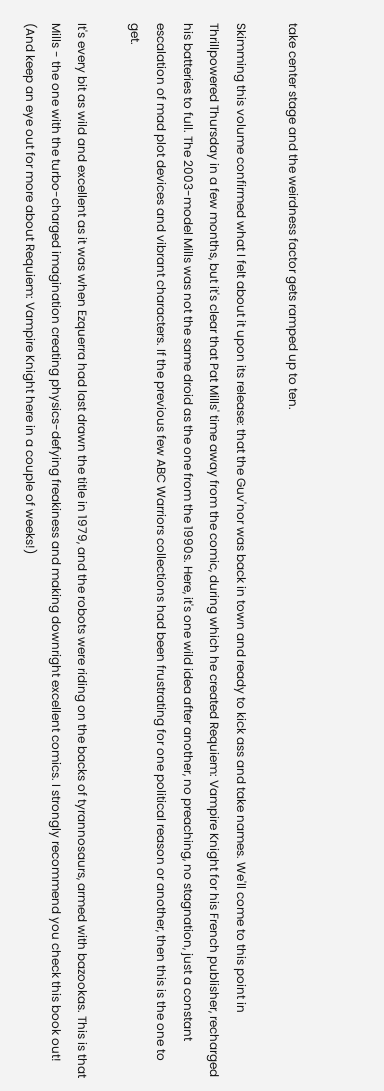take center stage and the weirdness factor gets ramped up to ten.

Skimming this volume confirmed what I felt about it upon its release: that the Guv'nor was back in town and ready to kick ass and take names. We'll come to this point in Thrillpowered Thursday in a few months, but it's clear that Pat Mills' time away from the comic, during which he created Requiem: Vampire Knight for his French publisher, recharged his batteries to full. The 2003-model Mills was not the same droid as the one from the 1990s. Here, it's one wild idea after another, no preaching, no stagnation, just a constant escalation of mad plot devices and vibrant characters. If the previous few ABC Warriors collections had been frustrating for one political reason or another, then this is the one to get.

It's every bit as wild and excellent as it was when Ezquerra had last drawn the title in 1979, and the robots were riding on the backs of tyrannosaurs, armed with bazookas. This is that Mills - the one with the turbo-charged imagination creating physics-defying freakiness and making downright excellent comics. I strongly recommend you check this book out! (And keep an eye out for more about Requiem: Vampire Knight here in a couple of weeks!)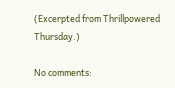(Excerpted from Thrillpowered Thursday.)

No comments: